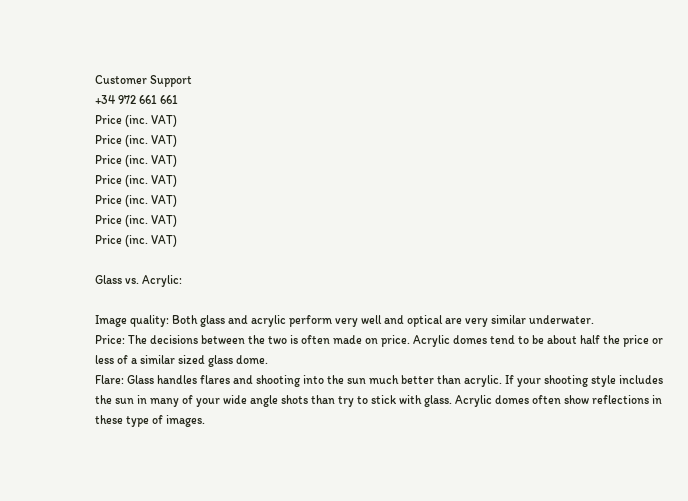Customer Support
+34 972 661 661
Price (inc. VAT)
Price (inc. VAT)
Price (inc. VAT)
Price (inc. VAT)
Price (inc. VAT)
Price (inc. VAT)
Price (inc. VAT)

Glass vs. Acrylic:

Image quality: Both glass and acrylic perform very well and optical are very similar underwater.
Price: The decisions between the two is often made on price. Acrylic domes tend to be about half the price or less of a similar sized glass dome.
Flare: Glass handles flares and shooting into the sun much better than acrylic. If your shooting style includes the sun in many of your wide angle shots than try to stick with glass. Acrylic domes often show reflections in these type of images.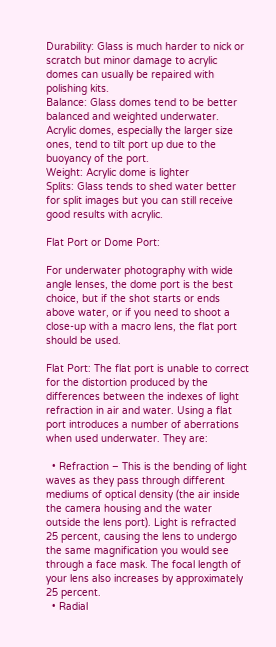Durability: Glass is much harder to nick or scratch but minor damage to acrylic domes can usually be repaired with polishing kits.
Balance: Glass domes tend to be better balanced and weighted underwater. Acrylic domes, especially the larger size ones, tend to tilt port up due to the buoyancy of the port.
Weight: Acrylic dome is lighter
Splits: Glass tends to shed water better for split images but you can still receive good results with acrylic.

Flat Port or Dome Port:

For underwater photography with wide angle lenses, the dome port is the best choice, but if the shot starts or ends above water, or if you need to shoot a close-up with a macro lens, the flat port should be used.

Flat Port: The flat port is unable to correct for the distortion produced by the differences between the indexes of light refraction in air and water. Using a flat port introduces a number of aberrations when used underwater. They are:

  • Refraction – This is the bending of light waves as they pass through different mediums of optical density (the air inside the camera housing and the water outside the lens port). Light is refracted 25 percent, causing the lens to undergo the same magnification you would see through a face mask. The focal length of your lens also increases by approximately 25 percent.
  • Radial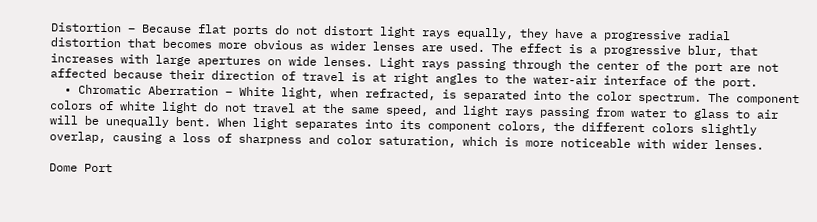Distortion – Because flat ports do not distort light rays equally, they have a progressive radial distortion that becomes more obvious as wider lenses are used. The effect is a progressive blur, that increases with large apertures on wide lenses. Light rays passing through the center of the port are not affected because their direction of travel is at right angles to the water-air interface of the port.
  • Chromatic Aberration – White light, when refracted, is separated into the color spectrum. The component colors of white light do not travel at the same speed, and light rays passing from water to glass to air will be unequally bent. When light separates into its component colors, the different colors slightly overlap, causing a loss of sharpness and color saturation, which is more noticeable with wider lenses.

Dome Port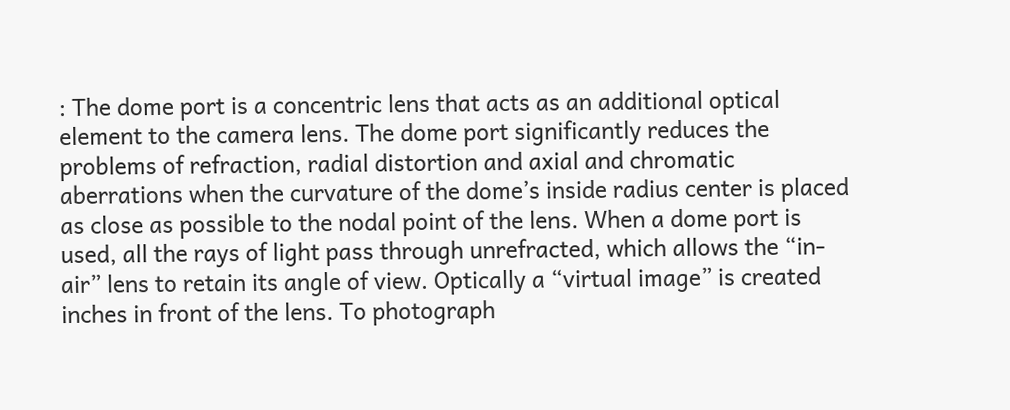: The dome port is a concentric lens that acts as an additional optical element to the camera lens. The dome port significantly reduces the problems of refraction, radial distortion and axial and chromatic aberrations when the curvature of the dome’s inside radius center is placed as close as possible to the nodal point of the lens. When a dome port is used, all the rays of light pass through unrefracted, which allows the “in-air” lens to retain its angle of view. Optically a “virtual image” is created inches in front of the lens. To photograph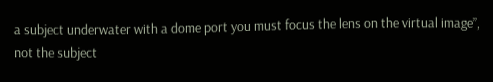a subject underwater with a dome port you must focus the lens on the virtual image”, not the subject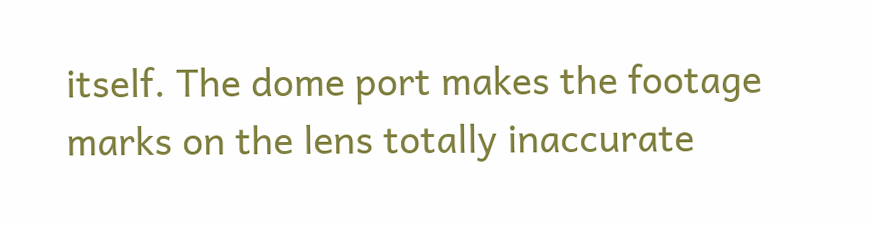itself. The dome port makes the footage marks on the lens totally inaccurate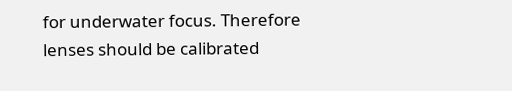for underwater focus. Therefore lenses should be calibrated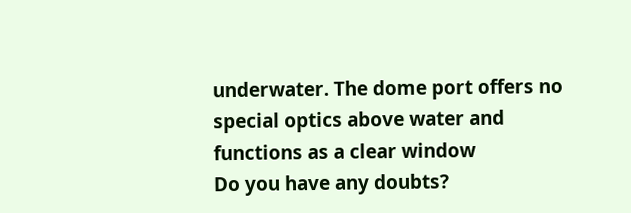underwater. The dome port offers no special optics above water and functions as a clear window
Do you have any doubts?